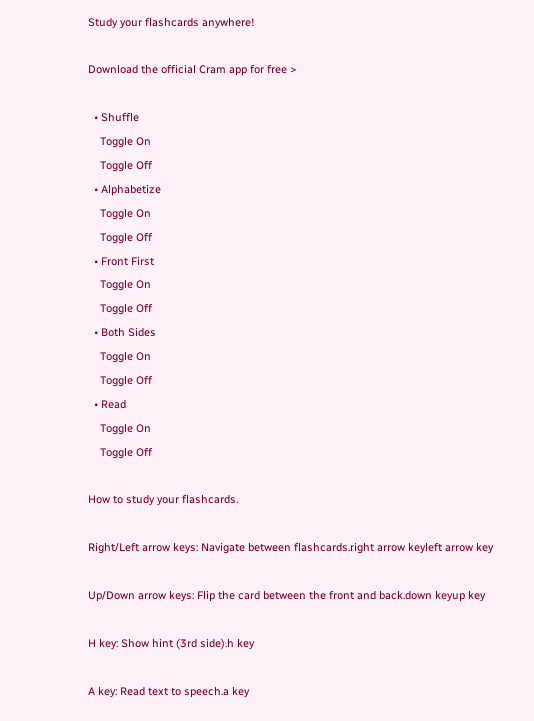Study your flashcards anywhere!

Download the official Cram app for free >

  • Shuffle
    Toggle On
    Toggle Off
  • Alphabetize
    Toggle On
    Toggle Off
  • Front First
    Toggle On
    Toggle Off
  • Both Sides
    Toggle On
    Toggle Off
  • Read
    Toggle On
    Toggle Off

How to study your flashcards.

Right/Left arrow keys: Navigate between flashcards.right arrow keyleft arrow key

Up/Down arrow keys: Flip the card between the front and back.down keyup key

H key: Show hint (3rd side).h key

A key: Read text to speech.a key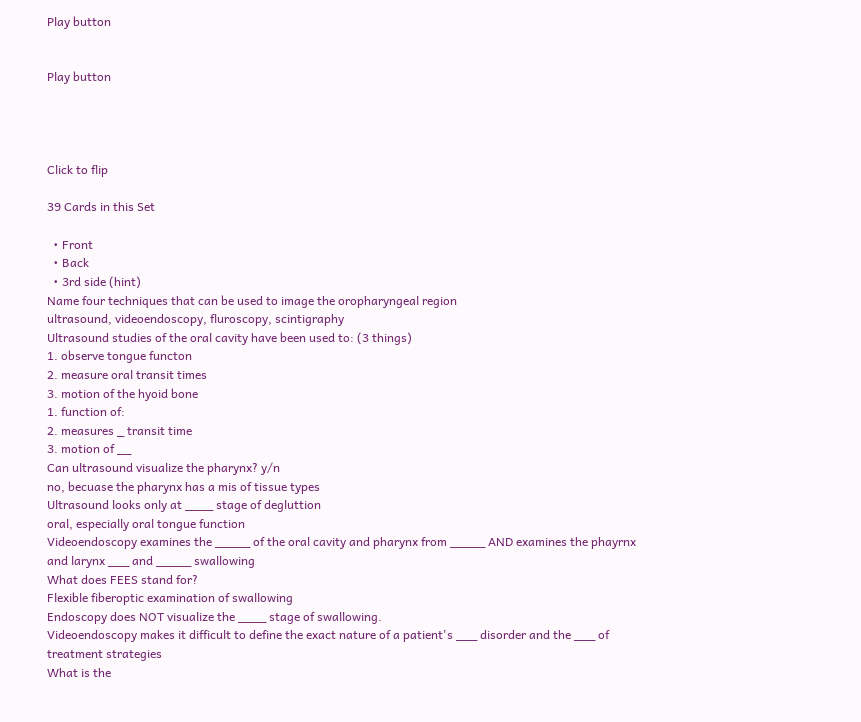Play button


Play button




Click to flip

39 Cards in this Set

  • Front
  • Back
  • 3rd side (hint)
Name four techniques that can be used to image the oropharyngeal region
ultrasound, videoendoscopy, fluroscopy, scintigraphy
Ultrasound studies of the oral cavity have been used to: (3 things)
1. observe tongue functon
2. measure oral transit times
3. motion of the hyoid bone
1. function of:
2. measures _ transit time
3. motion of __
Can ultrasound visualize the pharynx? y/n
no, becuase the pharynx has a mis of tissue types
Ultrasound looks only at ____ stage of degluttion
oral, especially oral tongue function
Videoendoscopy examines the _____ of the oral cavity and pharynx from _____ AND examines the phayrnx and larynx ___ and _____ swallowing
What does FEES stand for?
Flexible fiberoptic examination of swallowing
Endoscopy does NOT visualize the ____ stage of swallowing.
Videoendoscopy makes it difficult to define the exact nature of a patient's ___ disorder and the ___ of treatment strategies
What is the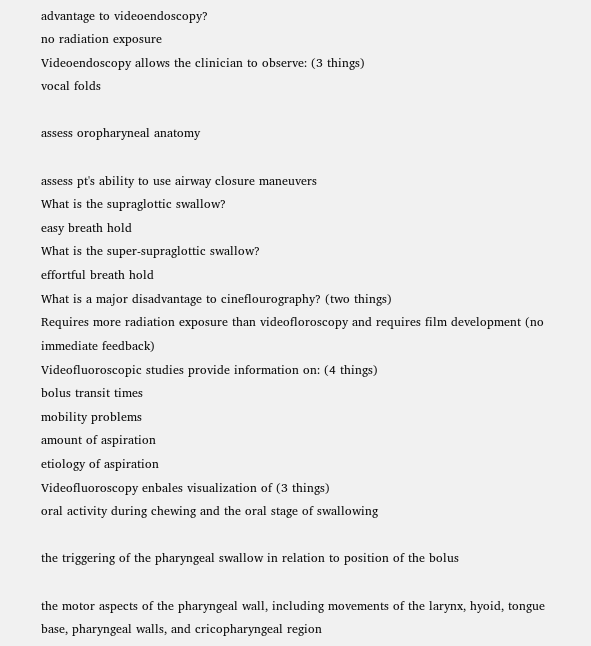advantage to videoendoscopy?
no radiation exposure
Videoendoscopy allows the clinician to observe: (3 things)
vocal folds

assess oropharyneal anatomy

assess pt's ability to use airway closure maneuvers
What is the supraglottic swallow?
easy breath hold
What is the super-supraglottic swallow?
effortful breath hold
What is a major disadvantage to cineflourography? (two things)
Requires more radiation exposure than videofloroscopy and requires film development (no immediate feedback)
Videofluoroscopic studies provide information on: (4 things)
bolus transit times
mobility problems
amount of aspiration
etiology of aspiration
Videofluoroscopy enbales visualization of (3 things)
oral activity during chewing and the oral stage of swallowing

the triggering of the pharyngeal swallow in relation to position of the bolus

the motor aspects of the pharyngeal wall, including movements of the larynx, hyoid, tongue base, pharyngeal walls, and cricopharyngeal region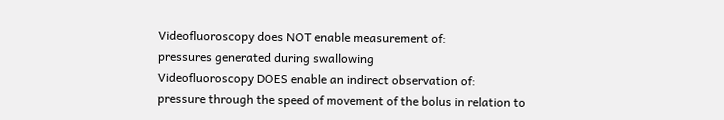Videofluoroscopy does NOT enable measurement of:
pressures generated during swallowing
Videofluoroscopy DOES enable an indirect observation of:
pressure through the speed of movement of the bolus in relation to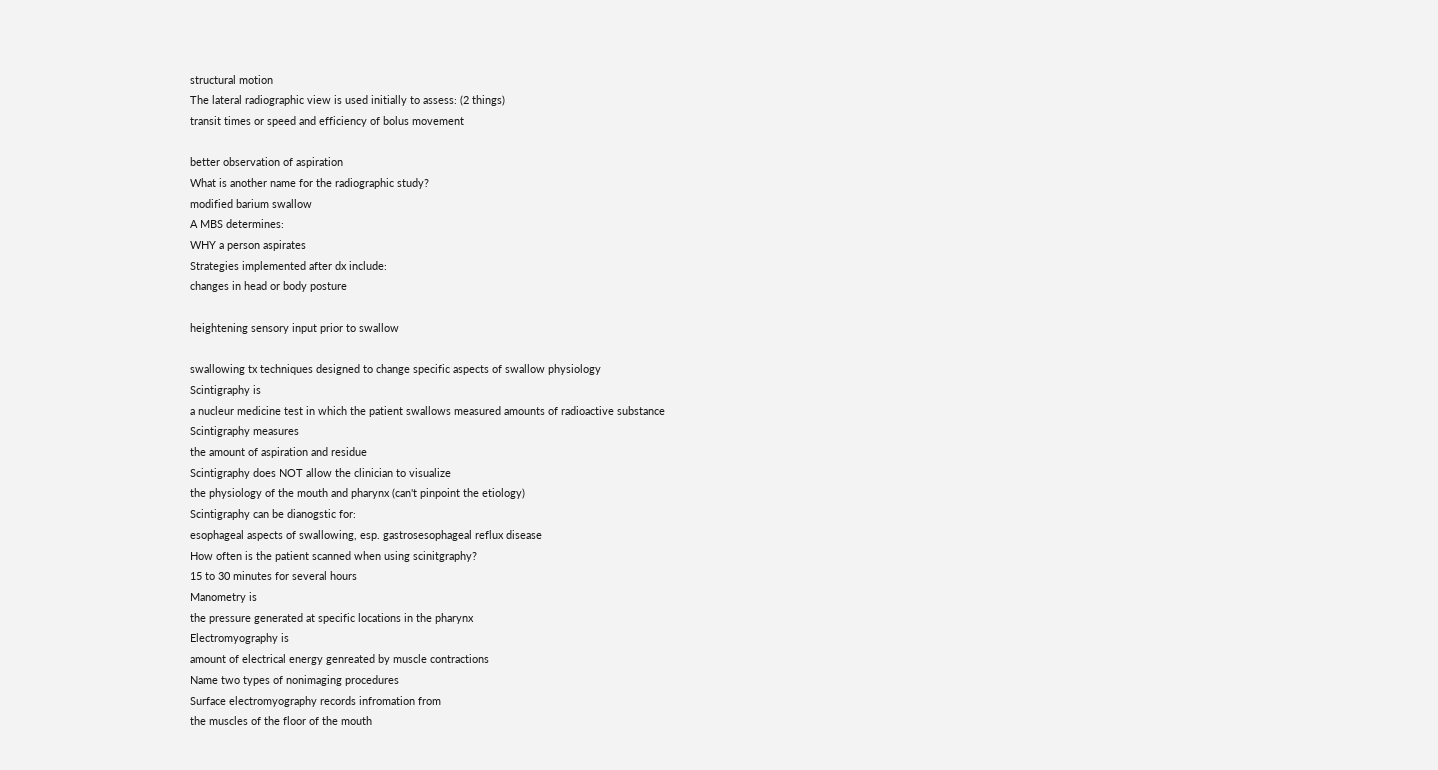structural motion
The lateral radiographic view is used initially to assess: (2 things)
transit times or speed and efficiency of bolus movement

better observation of aspiration
What is another name for the radiographic study?
modified barium swallow
A MBS determines:
WHY a person aspirates
Strategies implemented after dx include:
changes in head or body posture

heightening sensory input prior to swallow

swallowing tx techniques designed to change specific aspects of swallow physiology
Scintigraphy is
a nucleur medicine test in which the patient swallows measured amounts of radioactive substance
Scintigraphy measures
the amount of aspiration and residue
Scintigraphy does NOT allow the clinician to visualize
the physiology of the mouth and pharynx (can't pinpoint the etiology)
Scintigraphy can be dianogstic for:
esophageal aspects of swallowing, esp. gastrosesophageal reflux disease
How often is the patient scanned when using scinitgraphy?
15 to 30 minutes for several hours
Manometry is
the pressure generated at specific locations in the pharynx
Electromyography is
amount of electrical energy genreated by muscle contractions
Name two types of nonimaging procedures
Surface electromyography records infromation from
the muscles of the floor of the mouth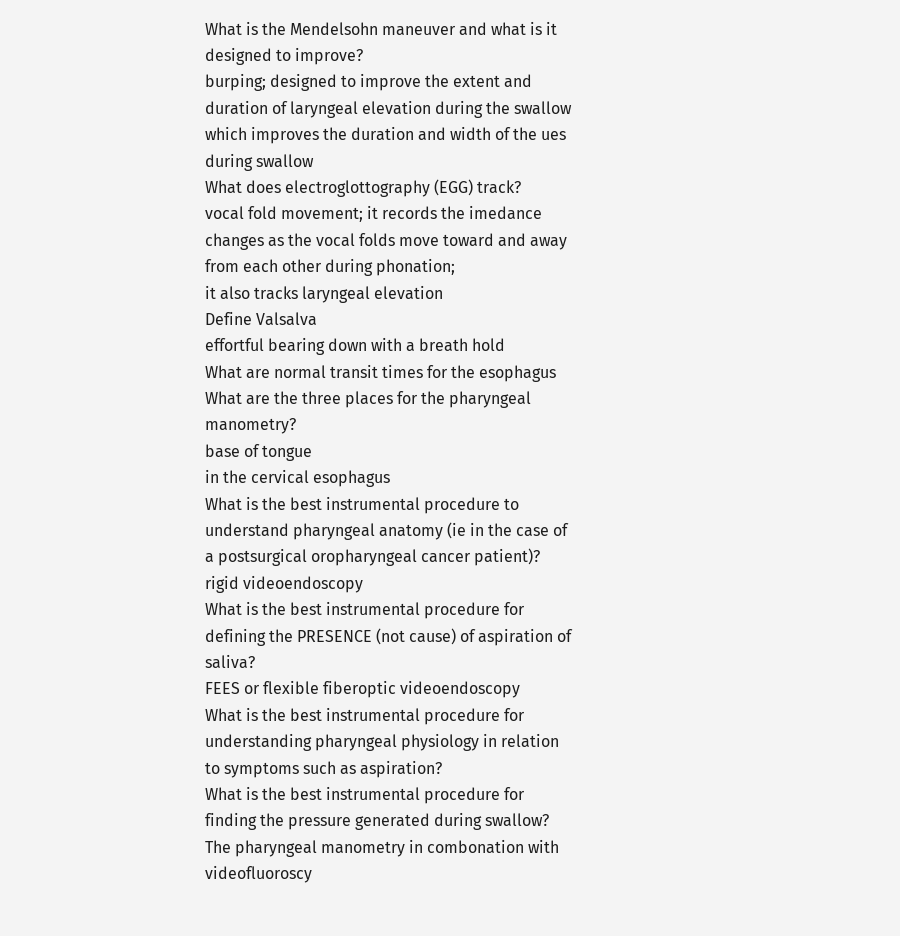What is the Mendelsohn maneuver and what is it designed to improve?
burping; designed to improve the extent and duration of laryngeal elevation during the swallow which improves the duration and width of the ues during swallow
What does electroglottography (EGG) track?
vocal fold movement; it records the imedance changes as the vocal folds move toward and away from each other during phonation;
it also tracks laryngeal elevation
Define Valsalva
effortful bearing down with a breath hold
What are normal transit times for the esophagus
What are the three places for the pharyngeal manometry?
base of tongue
in the cervical esophagus
What is the best instrumental procedure to understand pharyngeal anatomy (ie in the case of a postsurgical oropharyngeal cancer patient)?
rigid videoendoscopy
What is the best instrumental procedure for defining the PRESENCE (not cause) of aspiration of saliva?
FEES or flexible fiberoptic videoendoscopy
What is the best instrumental procedure for understanding pharyngeal physiology in relation to symptoms such as aspiration?
What is the best instrumental procedure for finding the pressure generated during swallow?
The pharyngeal manometry in combonation with videofluoroscy